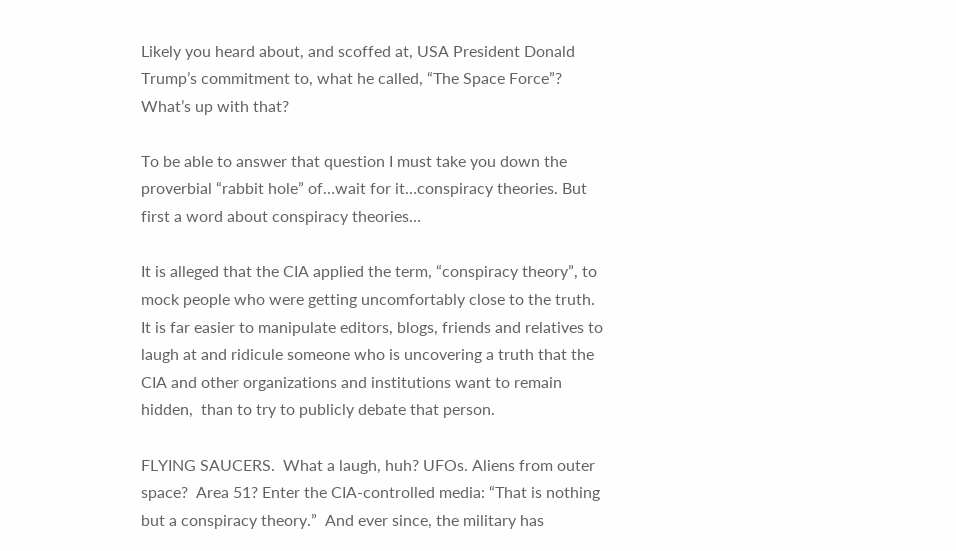Likely you heard about, and scoffed at, USA President Donald Trump’s commitment to, what he called, “The Space Force”?  What’s up with that?

To be able to answer that question I must take you down the proverbial “rabbit hole” of…wait for it…conspiracy theories. But first a word about conspiracy theories…

It is alleged that the CIA applied the term, “conspiracy theory”, to mock people who were getting uncomfortably close to the truth. It is far easier to manipulate editors, blogs, friends and relatives to laugh at and ridicule someone who is uncovering a truth that the CIA and other organizations and institutions want to remain hidden,  than to try to publicly debate that person.

FLYING SAUCERS.  What a laugh, huh? UFOs. Aliens from outer space?  Area 51? Enter the CIA-controlled media: “That is nothing but a conspiracy theory.”  And ever since, the military has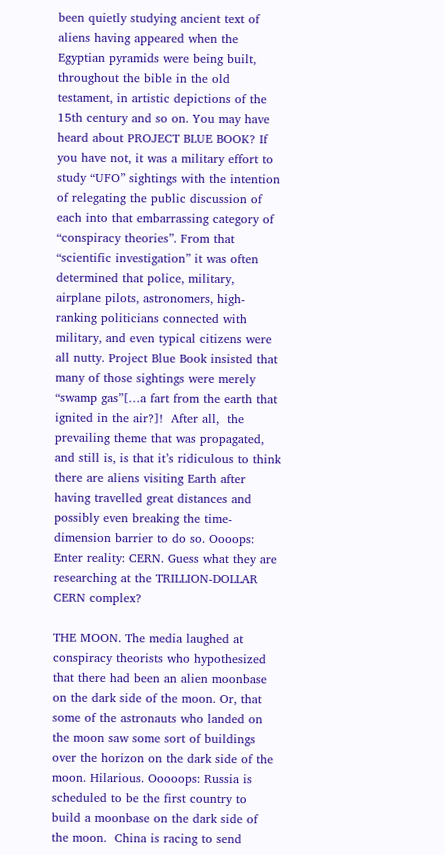been quietly studying ancient text of aliens having appeared when the Egyptian pyramids were being built, throughout the bible in the old testament, in artistic depictions of the 15th century and so on. You may have heard about PROJECT BLUE BOOK? If you have not, it was a military effort to study “UFO” sightings with the intention of relegating the public discussion of each into that embarrassing category of “conspiracy theories”. From that “scientific investigation” it was often determined that police, military, airplane pilots, astronomers, high-ranking politicians connected with military, and even typical citizens were all nutty. Project Blue Book insisted that many of those sightings were merely “swamp gas”[…a fart from the earth that ignited in the air?]!  After all,  the prevailing theme that was propagated, and still is, is that it’s ridiculous to think there are aliens visiting Earth after having travelled great distances and possibly even breaking the time-dimension barrier to do so. Oooops: Enter reality: CERN. Guess what they are researching at the TRILLION-DOLLAR CERN complex?

THE MOON. The media laughed at conspiracy theorists who hypothesized that there had been an alien moonbase on the dark side of the moon. Or, that some of the astronauts who landed on the moon saw some sort of buildings over the horizon on the dark side of the moon. Hilarious. Ooooops: Russia is scheduled to be the first country to build a moonbase on the dark side of the moon.  China is racing to send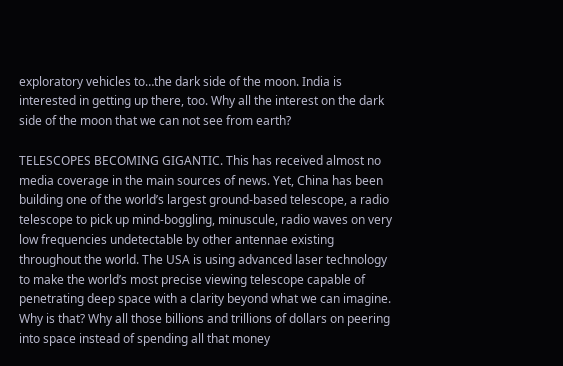exploratory vehicles to…the dark side of the moon. India is interested in getting up there, too. Why all the interest on the dark side of the moon that we can not see from earth?

TELESCOPES BECOMING GIGANTIC. This has received almost no media coverage in the main sources of news. Yet, China has been building one of the world’s largest ground-based telescope, a radio telescope to pick up mind-boggling, minuscule, radio waves on very low frequencies undetectable by other antennae existing throughout the world. The USA is using advanced laser technology to make the world’s most precise viewing telescope capable of penetrating deep space with a clarity beyond what we can imagine. Why is that? Why all those billions and trillions of dollars on peering into space instead of spending all that money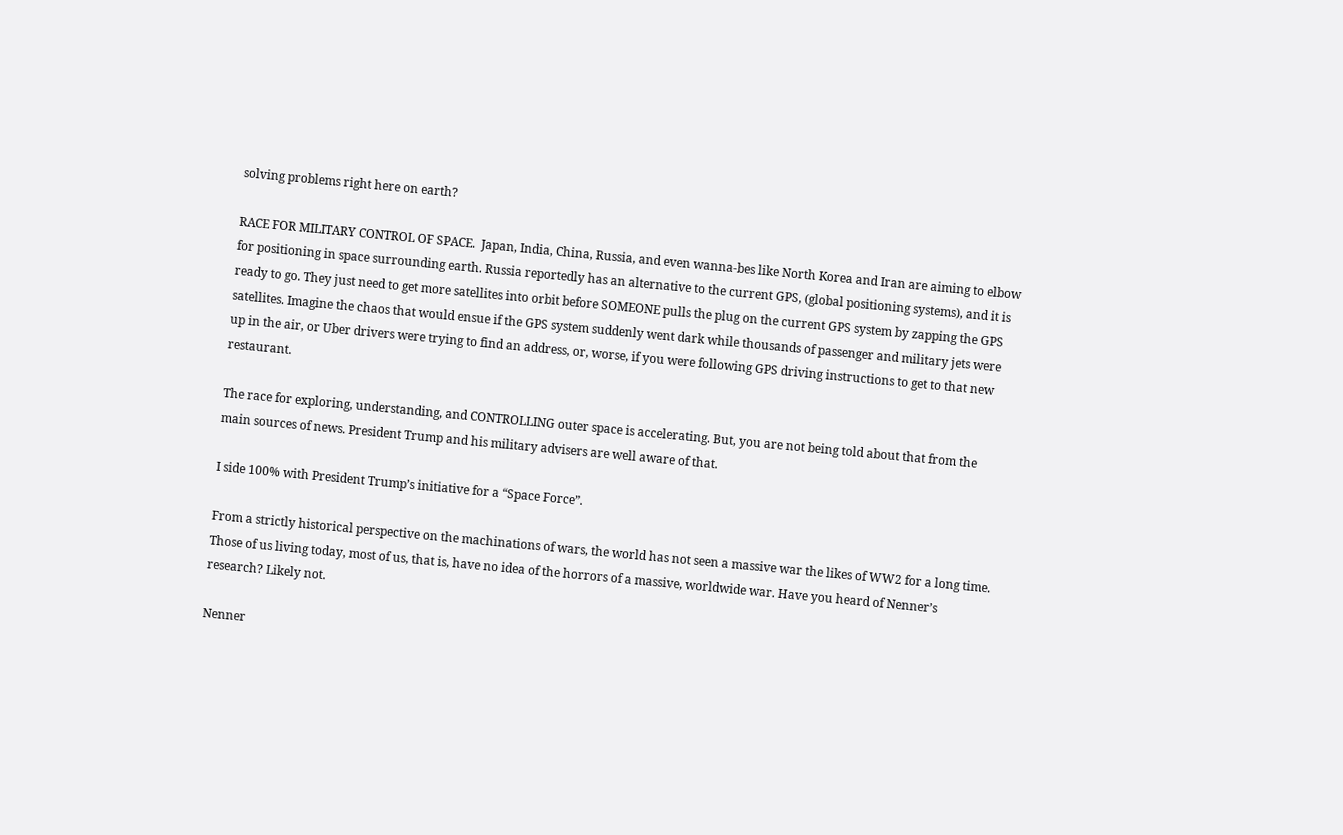solving problems right here on earth?

RACE FOR MILITARY CONTROL OF SPACE.  Japan, India, China, Russia, and even wanna-bes like North Korea and Iran are aiming to elbow for positioning in space surrounding earth. Russia reportedly has an alternative to the current GPS, (global positioning systems), and it is ready to go. They just need to get more satellites into orbit before SOMEONE pulls the plug on the current GPS system by zapping the GPS satellites. Imagine the chaos that would ensue if the GPS system suddenly went dark while thousands of passenger and military jets were up in the air, or Uber drivers were trying to find an address, or, worse, if you were following GPS driving instructions to get to that new restaurant.

The race for exploring, understanding, and CONTROLLING outer space is accelerating. But, you are not being told about that from the main sources of news. President Trump and his military advisers are well aware of that.

I side 100% with President Trump’s initiative for a “Space Force”.

From a strictly historical perspective on the machinations of wars, the world has not seen a massive war the likes of WW2 for a long time. Those of us living today, most of us, that is, have no idea of the horrors of a massive, worldwide war. Have you heard of Nenner’s research? Likely not.

Nenner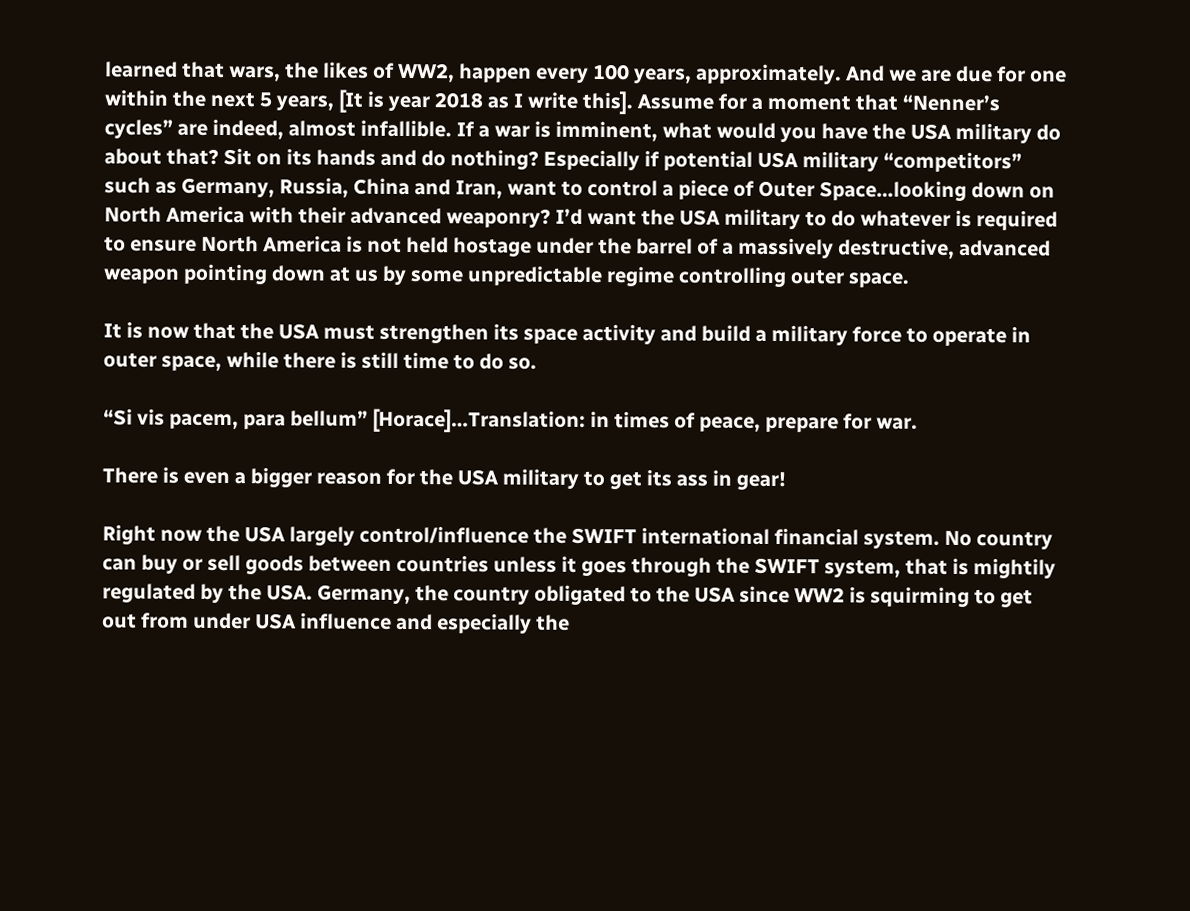learned that wars, the likes of WW2, happen every 100 years, approximately. And we are due for one within the next 5 years, [It is year 2018 as I write this]. Assume for a moment that “Nenner’s cycles” are indeed, almost infallible. If a war is imminent, what would you have the USA military do about that? Sit on its hands and do nothing? Especially if potential USA military “competitors” such as Germany, Russia, China and Iran, want to control a piece of Outer Space…looking down on North America with their advanced weaponry? I’d want the USA military to do whatever is required to ensure North America is not held hostage under the barrel of a massively destructive, advanced weapon pointing down at us by some unpredictable regime controlling outer space.

It is now that the USA must strengthen its space activity and build a military force to operate in outer space, while there is still time to do so.

“Si vis pacem, para bellum” [Horace]…Translation: in times of peace, prepare for war.

There is even a bigger reason for the USA military to get its ass in gear!

Right now the USA largely control/influence the SWIFT international financial system. No country can buy or sell goods between countries unless it goes through the SWIFT system, that is mightily regulated by the USA. Germany, the country obligated to the USA since WW2 is squirming to get out from under USA influence and especially the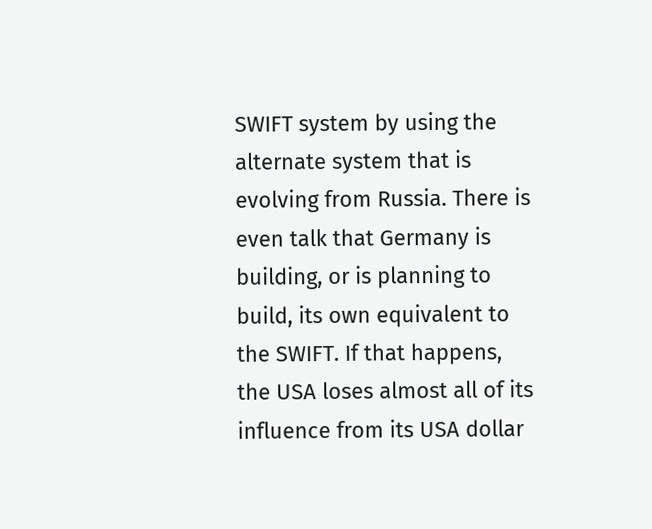SWIFT system by using the alternate system that is evolving from Russia. There is even talk that Germany is building, or is planning to build, its own equivalent to the SWIFT. If that happens, the USA loses almost all of its influence from its USA dollar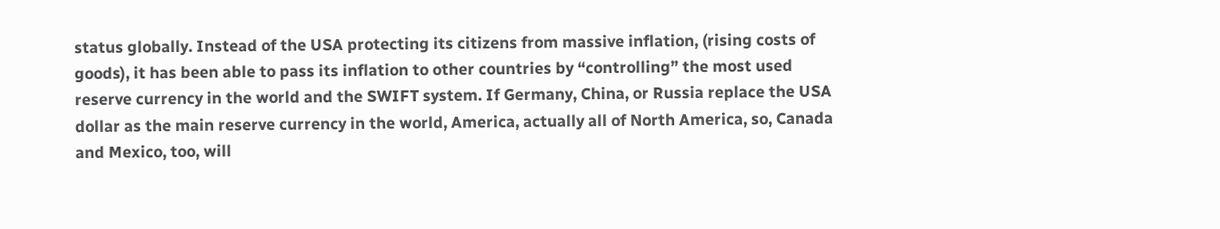status globally. Instead of the USA protecting its citizens from massive inflation, (rising costs of goods), it has been able to pass its inflation to other countries by “controlling” the most used reserve currency in the world and the SWIFT system. If Germany, China, or Russia replace the USA dollar as the main reserve currency in the world, America, actually all of North America, so, Canada and Mexico, too, will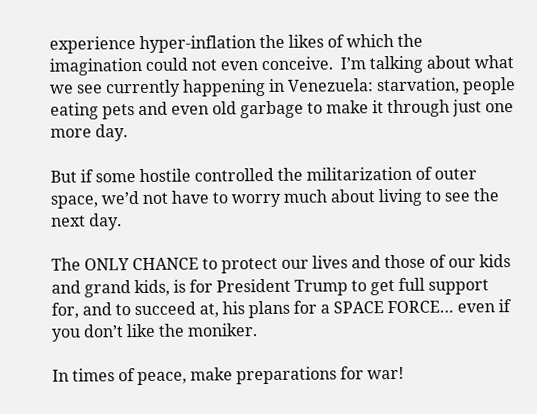experience hyper-inflation the likes of which the imagination could not even conceive.  I’m talking about what we see currently happening in Venezuela: starvation, people eating pets and even old garbage to make it through just one more day.

But if some hostile controlled the militarization of outer space, we’d not have to worry much about living to see the next day.

The ONLY CHANCE to protect our lives and those of our kids and grand kids, is for President Trump to get full support for, and to succeed at, his plans for a SPACE FORCE… even if you don’t like the moniker.

In times of peace, make preparations for war!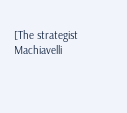[The strategist Machiavelli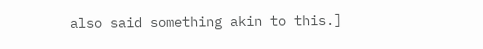also said something akin to this.]